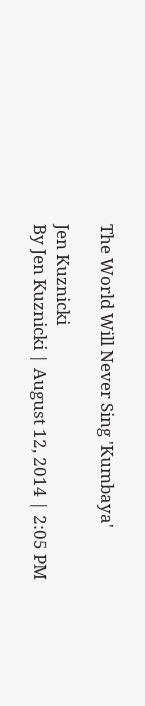The World Will Never Sing 'Kumbaya'

Jen Kuznicki
By Jen Kuznicki | August 12, 2014 | 2:05 PM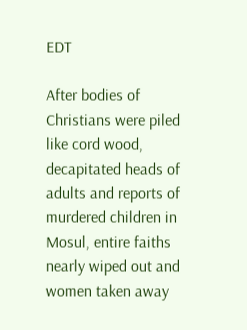EDT

After bodies of Christians were piled like cord wood, decapitated heads of adults and reports of murdered children in Mosul, entire faiths nearly wiped out and women taken away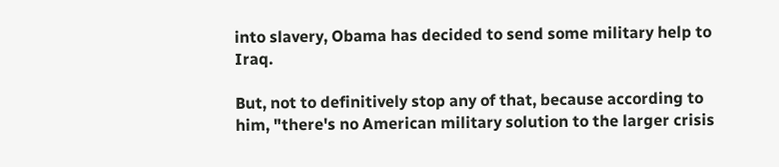into slavery, Obama has decided to send some military help to Iraq.

But, not to definitively stop any of that, because according to him, "there's no American military solution to the larger crisis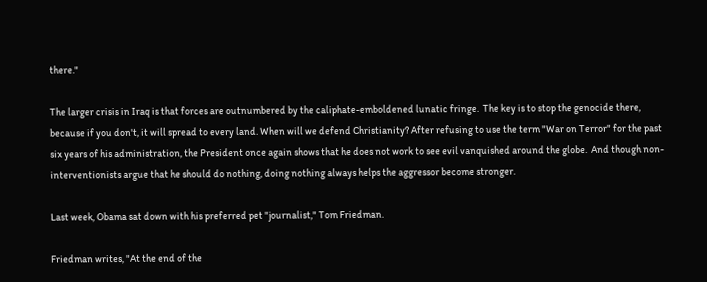there."

The larger crisis in Iraq is that forces are outnumbered by the caliphate-emboldened lunatic fringe.  The key is to stop the genocide there, because if you don't, it will spread to every land. When will we defend Christianity? After refusing to use the term "War on Terror" for the past six years of his administration, the President once again shows that he does not work to see evil vanquished around the globe.  And though non-interventionists argue that he should do nothing, doing nothing always helps the aggressor become stronger.

Last week, Obama sat down with his preferred pet "journalist," Tom Friedman.

Friedman writes, "At the end of the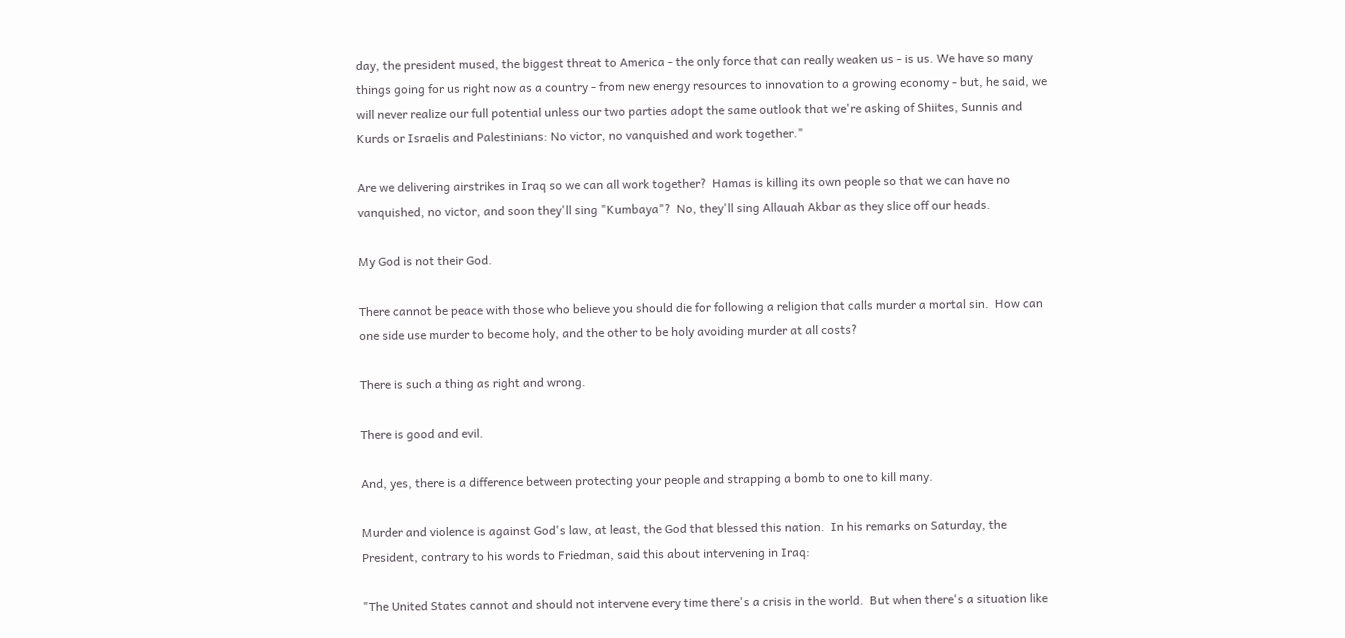day, the president mused, the biggest threat to America - the only force that can really weaken us - is us. We have so many things going for us right now as a country - from new energy resources to innovation to a growing economy - but, he said, we will never realize our full potential unless our two parties adopt the same outlook that we're asking of Shiites, Sunnis and Kurds or Israelis and Palestinians: No victor, no vanquished and work together."

Are we delivering airstrikes in Iraq so we can all work together?  Hamas is killing its own people so that we can have no vanquished, no victor, and soon they'll sing "Kumbaya"?  No, they'll sing Allauah Akbar as they slice off our heads.

My God is not their God.

There cannot be peace with those who believe you should die for following a religion that calls murder a mortal sin.  How can one side use murder to become holy, and the other to be holy avoiding murder at all costs?

There is such a thing as right and wrong.

There is good and evil.

And, yes, there is a difference between protecting your people and strapping a bomb to one to kill many.

Murder and violence is against God's law, at least, the God that blessed this nation.  In his remarks on Saturday, the President, contrary to his words to Friedman, said this about intervening in Iraq:

"The United States cannot and should not intervene every time there's a crisis in the world.  But when there's a situation like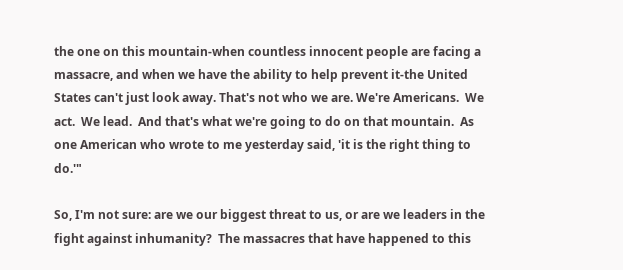the one on this mountain-when countless innocent people are facing a massacre, and when we have the ability to help prevent it-the United States can't just look away. That's not who we are. We're Americans.  We act.  We lead.  And that's what we're going to do on that mountain.  As one American who wrote to me yesterday said, 'it is the right thing to do.'"

So, I'm not sure: are we our biggest threat to us, or are we leaders in the fight against inhumanity?  The massacres that have happened to this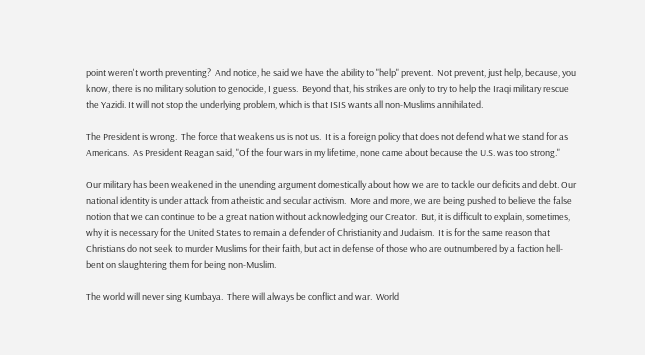point weren't worth preventing?  And notice, he said we have the ability to "help" prevent.  Not prevent, just help, because, you know, there is no military solution to genocide, I guess.  Beyond that, his strikes are only to try to help the Iraqi military rescue the Yazidi. It will not stop the underlying problem, which is that ISIS wants all non-Muslims annihilated.

The President is wrong.  The force that weakens us is not us.  It is a foreign policy that does not defend what we stand for as Americans.  As President Reagan said, "Of the four wars in my lifetime, none came about because the U.S. was too strong."

Our military has been weakened in the unending argument domestically about how we are to tackle our deficits and debt. Our national identity is under attack from atheistic and secular activism.  More and more, we are being pushed to believe the false notion that we can continue to be a great nation without acknowledging our Creator.  But, it is difficult to explain, sometimes, why it is necessary for the United States to remain a defender of Christianity and Judaism.  It is for the same reason that Christians do not seek to murder Muslims for their faith, but act in defense of those who are outnumbered by a faction hell-bent on slaughtering them for being non-Muslim.

The world will never sing Kumbaya.  There will always be conflict and war.  World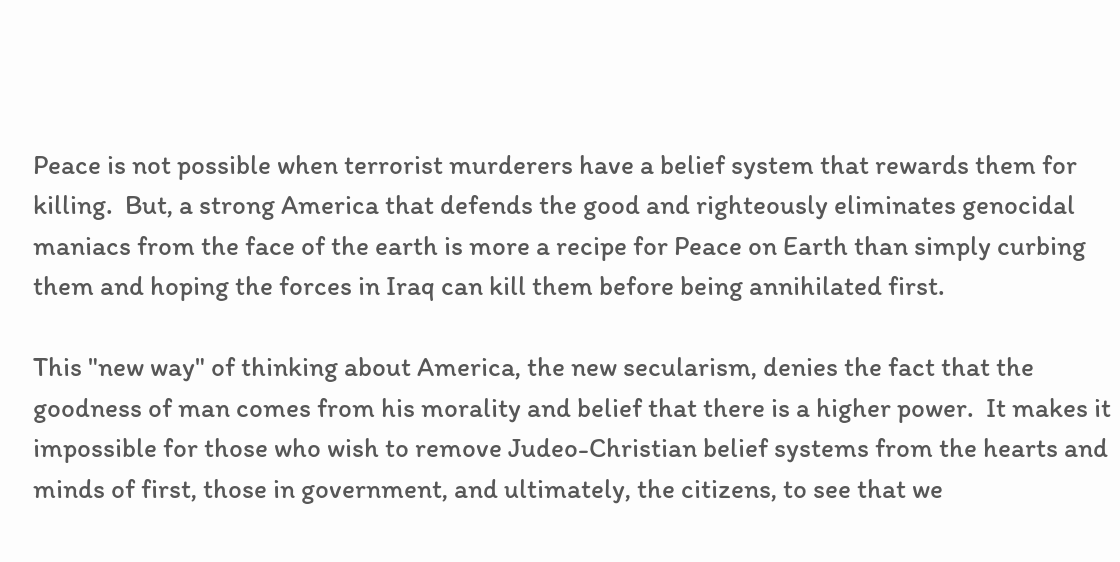Peace is not possible when terrorist murderers have a belief system that rewards them for killing.  But, a strong America that defends the good and righteously eliminates genocidal maniacs from the face of the earth is more a recipe for Peace on Earth than simply curbing them and hoping the forces in Iraq can kill them before being annihilated first.

This "new way" of thinking about America, the new secularism, denies the fact that the goodness of man comes from his morality and belief that there is a higher power.  It makes it impossible for those who wish to remove Judeo-Christian belief systems from the hearts and minds of first, those in government, and ultimately, the citizens, to see that we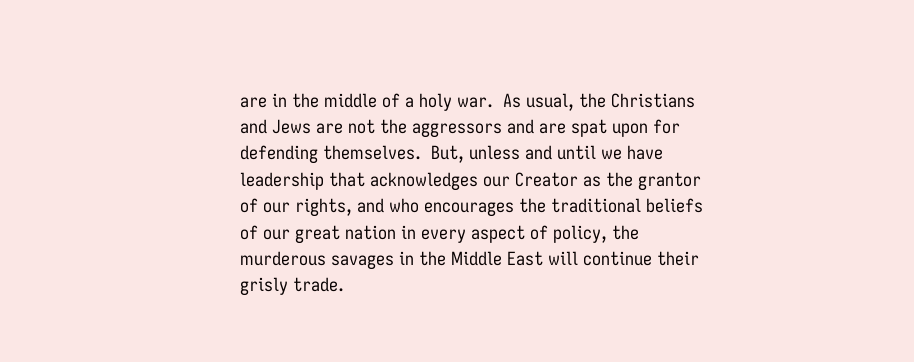are in the middle of a holy war.  As usual, the Christians and Jews are not the aggressors and are spat upon for defending themselves.  But, unless and until we have leadership that acknowledges our Creator as the grantor of our rights, and who encourages the traditional beliefs of our great nation in every aspect of policy, the murderous savages in the Middle East will continue their grisly trade.